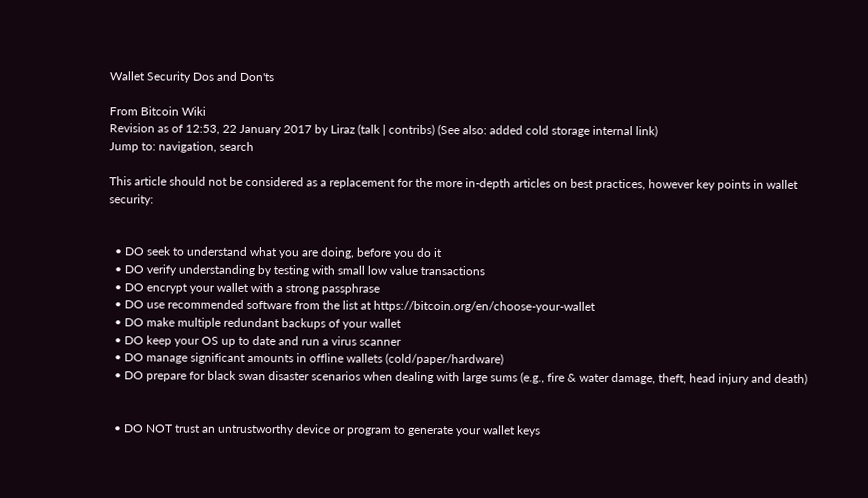Wallet Security Dos and Don'ts

From Bitcoin Wiki
Revision as of 12:53, 22 January 2017 by Liraz (talk | contribs) (See also: added cold storage internal link)
Jump to: navigation, search

This article should not be considered as a replacement for the more in-depth articles on best practices, however key points in wallet security:


  • DO seek to understand what you are doing, before you do it
  • DO verify understanding by testing with small low value transactions
  • DO encrypt your wallet with a strong passphrase
  • DO use recommended software from the list at https://bitcoin.org/en/choose-your-wallet
  • DO make multiple redundant backups of your wallet
  • DO keep your OS up to date and run a virus scanner
  • DO manage significant amounts in offline wallets (cold/paper/hardware)
  • DO prepare for black swan disaster scenarios when dealing with large sums (e.g., fire & water damage, theft, head injury and death)


  • DO NOT trust an untrustworthy device or program to generate your wallet keys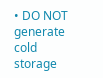• DO NOT generate cold storage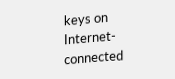keys on Internet-connected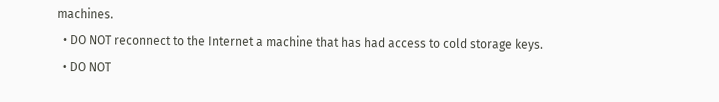machines.
  • DO NOT reconnect to the Internet a machine that has had access to cold storage keys.
  • DO NOT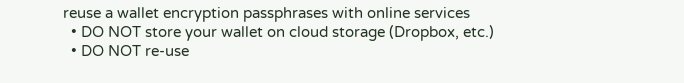reuse a wallet encryption passphrases with online services
  • DO NOT store your wallet on cloud storage (Dropbox, etc.)
  • DO NOT re-use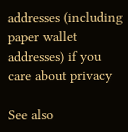addresses (including paper wallet addresses) if you care about privacy

See also